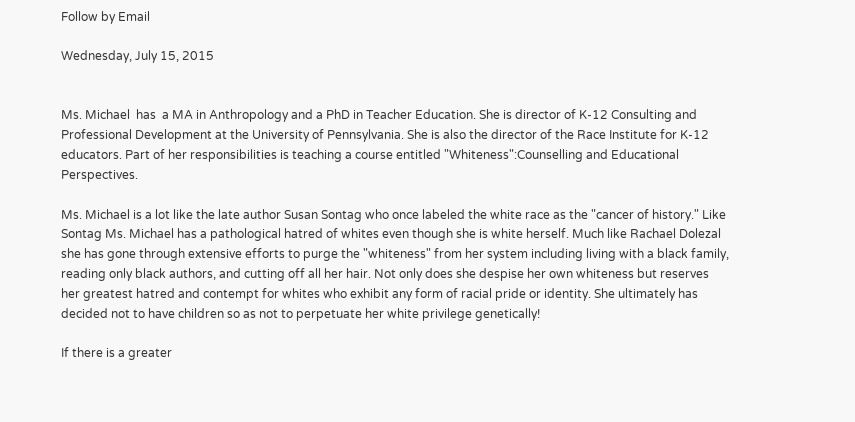Follow by Email

Wednesday, July 15, 2015


Ms. Michael  has  a MA in Anthropology and a PhD in Teacher Education. She is director of K-12 Consulting and Professional Development at the University of Pennsylvania. She is also the director of the Race Institute for K-12 educators. Part of her responsibilities is teaching a course entitled "Whiteness":Counselling and Educational Perspectives.

Ms. Michael is a lot like the late author Susan Sontag who once labeled the white race as the "cancer of history." Like Sontag Ms. Michael has a pathological hatred of whites even though she is white herself. Much like Rachael Dolezal she has gone through extensive efforts to purge the "whiteness" from her system including living with a black family, reading only black authors, and cutting off all her hair. Not only does she despise her own whiteness but reserves her greatest hatred and contempt for whites who exhibit any form of racial pride or identity. She ultimately has decided not to have children so as not to perpetuate her white privilege genetically!

If there is a greater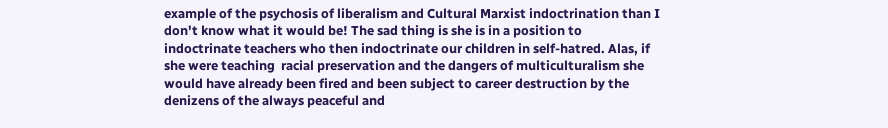example of the psychosis of liberalism and Cultural Marxist indoctrination than I don't know what it would be! The sad thing is she is in a position to indoctrinate teachers who then indoctrinate our children in self-hatred. Alas, if she were teaching  racial preservation and the dangers of multiculturalism she would have already been fired and been subject to career destruction by the denizens of the always peaceful and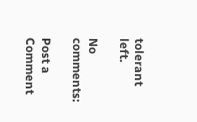tolerant left.

No comments:

Post a Comment